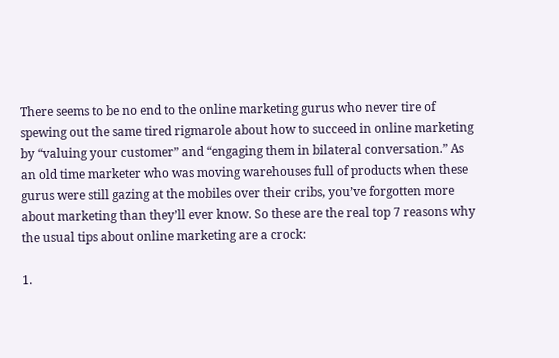There seems to be no end to the online marketing gurus who never tire of spewing out the same tired rigmarole about how to succeed in online marketing by “valuing your customer” and “engaging them in bilateral conversation.” As an old time marketer who was moving warehouses full of products when these gurus were still gazing at the mobiles over their cribs, you’ve forgotten more about marketing than they’ll ever know. So these are the real top 7 reasons why the usual tips about online marketing are a crock:

1.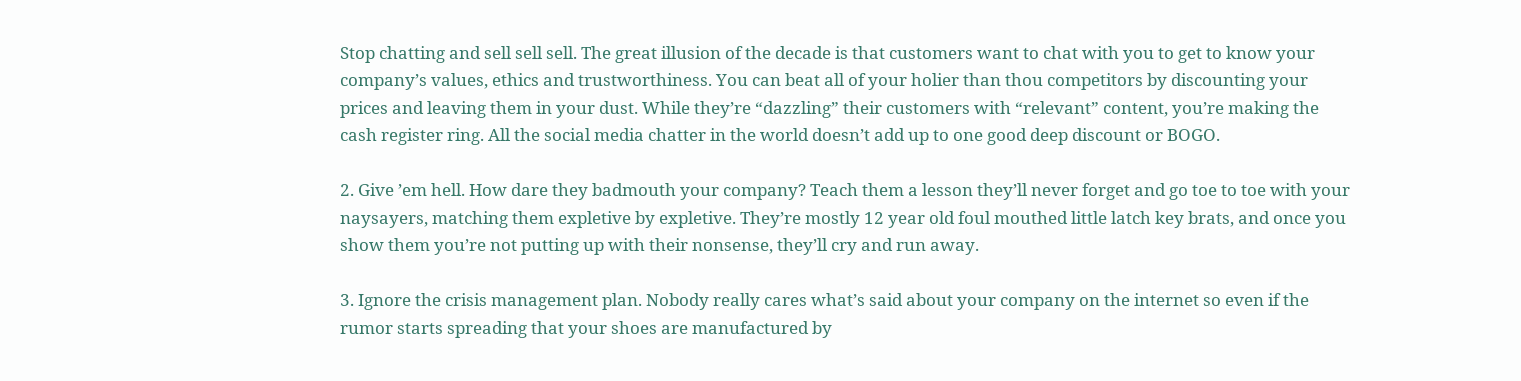Stop chatting and sell sell sell. The great illusion of the decade is that customers want to chat with you to get to know your company’s values, ethics and trustworthiness. You can beat all of your holier than thou competitors by discounting your prices and leaving them in your dust. While they’re “dazzling” their customers with “relevant” content, you’re making the cash register ring. All the social media chatter in the world doesn’t add up to one good deep discount or BOGO.

2. Give ’em hell. How dare they badmouth your company? Teach them a lesson they’ll never forget and go toe to toe with your naysayers, matching them expletive by expletive. They’re mostly 12 year old foul mouthed little latch key brats, and once you show them you’re not putting up with their nonsense, they’ll cry and run away.

3. Ignore the crisis management plan. Nobody really cares what’s said about your company on the internet so even if the rumor starts spreading that your shoes are manufactured by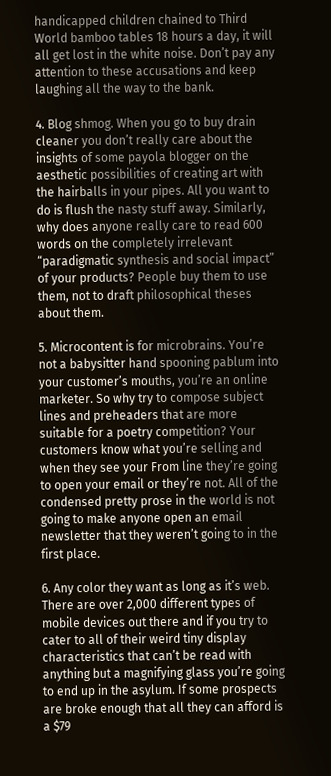handicapped children chained to Third World bamboo tables 18 hours a day, it will all get lost in the white noise. Don’t pay any attention to these accusations and keep laughing all the way to the bank.

4. Blog shmog. When you go to buy drain cleaner you don’t really care about the insights of some payola blogger on the aesthetic possibilities of creating art with the hairballs in your pipes. All you want to do is flush the nasty stuff away. Similarly, why does anyone really care to read 600 words on the completely irrelevant “paradigmatic synthesis and social impact” of your products? People buy them to use them, not to draft philosophical theses about them.

5. Microcontent is for microbrains. You’re not a babysitter hand spooning pablum into your customer’s mouths, you’re an online marketer. So why try to compose subject lines and preheaders that are more suitable for a poetry competition? Your customers know what you’re selling and when they see your From line they’re going to open your email or they’re not. All of the condensed pretty prose in the world is not going to make anyone open an email newsletter that they weren’t going to in the first place.

6. Any color they want as long as it’s web. There are over 2,000 different types of mobile devices out there and if you try to cater to all of their weird tiny display characteristics that can’t be read with anything but a magnifying glass you’re going to end up in the asylum. If some prospects are broke enough that all they can afford is a $79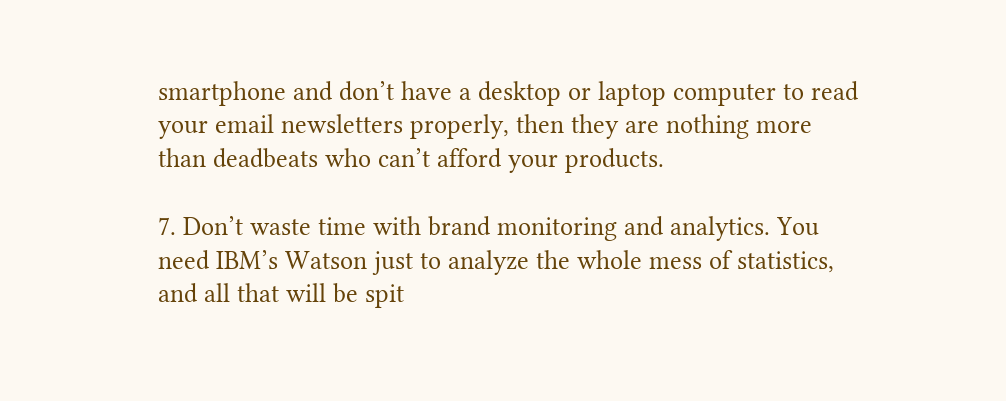smartphone and don’t have a desktop or laptop computer to read your email newsletters properly, then they are nothing more than deadbeats who can’t afford your products.

7. Don’t waste time with brand monitoring and analytics. You need IBM’s Watson just to analyze the whole mess of statistics, and all that will be spit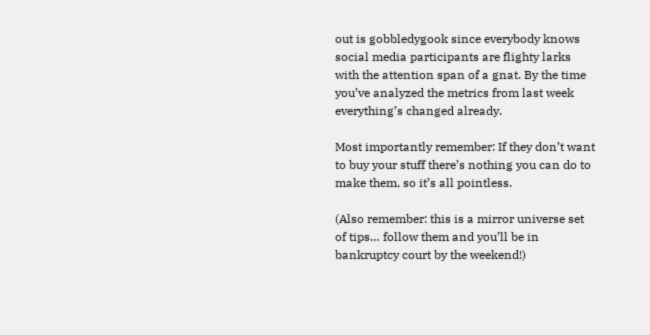out is gobbledygook since everybody knows social media participants are flighty larks with the attention span of a gnat. By the time you’ve analyzed the metrics from last week everything’s changed already.

Most importantly remember: If they don’t want to buy your stuff there’s nothing you can do to make them, so it’s all pointless.

(Also remember: this is a mirror universe set of tips… follow them and you’ll be in bankruptcy court by the weekend!)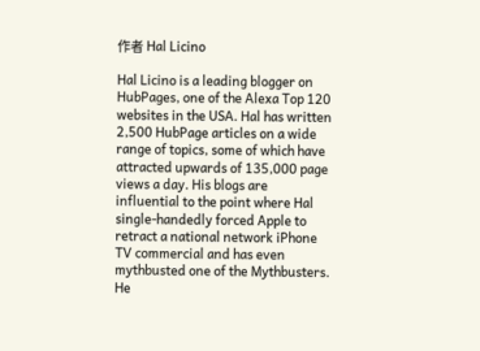作者 Hal Licino

Hal Licino is a leading blogger on HubPages, one of the Alexa Top 120 websites in the USA. Hal has written 2,500 HubPage articles on a wide range of topics, some of which have attracted upwards of 135,000 page views a day. His blogs are influential to the point where Hal single-handedly forced Apple to retract a national network iPhone TV commercial and has even mythbusted one of the Mythbusters. He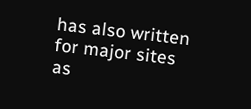has also written for major sites as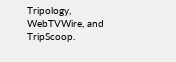Tripology, WebTVWire, and TripScoop.